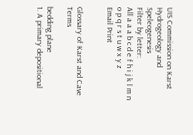UIS Commission on Karst Hydrogeology and Speleogenesis
Filter by letter:
All a a a b c d e f h i j k l m n o p q r s t u w x y z
Email Print


Glossary of Karst and Cave Terms

bedding plane
1. A primary depositional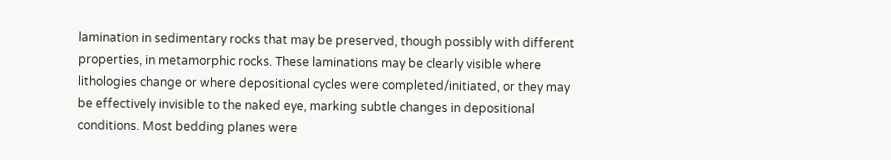lamination in sedimentary rocks that may be preserved, though possibly with different properties, in metamorphic rocks. These laminations may be clearly visible where lithologies change or where depositional cycles were completed/initiated, or they may be effectively invisible to the naked eye, marking subtle changes in depositional conditions. Most bedding planes were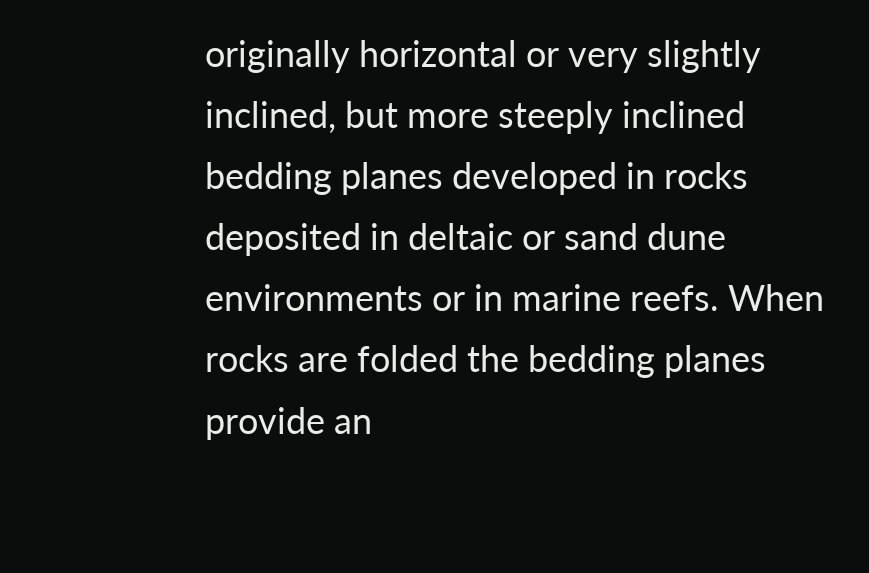originally horizontal or very slightly inclined, but more steeply inclined bedding planes developed in rocks deposited in deltaic or sand dune environments or in marine reefs. When rocks are folded the bedding planes provide an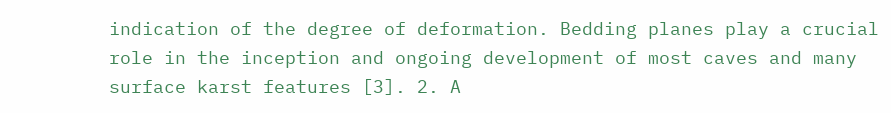indication of the degree of deformation. Bedding planes play a crucial role in the inception and ongoing development of most caves and many surface karst features [3]. 2. A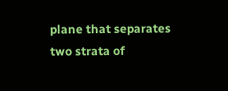plane that separates two strata of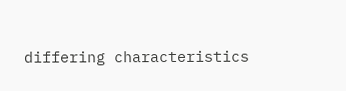differing characteristics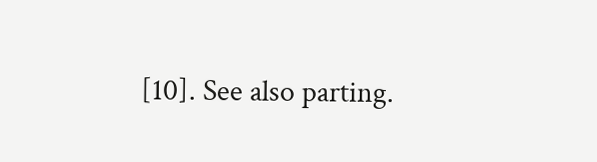[10]. See also parting.